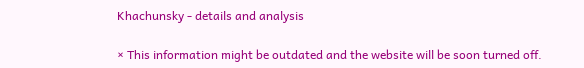Khachunsky - details and analysis

× This information might be outdated and the website will be soon turned off.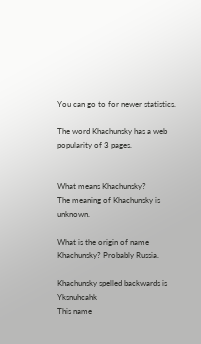You can go to for newer statistics.

The word Khachunsky has a web popularity of 3 pages.


What means Khachunsky?
The meaning of Khachunsky is unknown.

What is the origin of name Khachunsky? Probably Russia.

Khachunsky spelled backwards is Yksnuhcahk
This name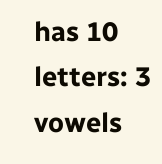has 10 letters: 3 vowels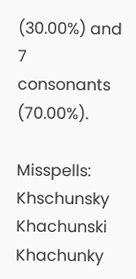(30.00%) and 7 consonants (70.00%).

Misspells: Khschunsky Khachunski Khachunky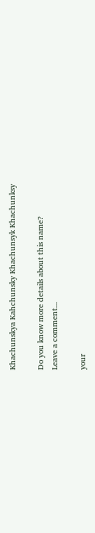Khachunskya Kahchunsky Khachunsyk Khachunksy

Do you know more details about this name?
Leave a comment...

your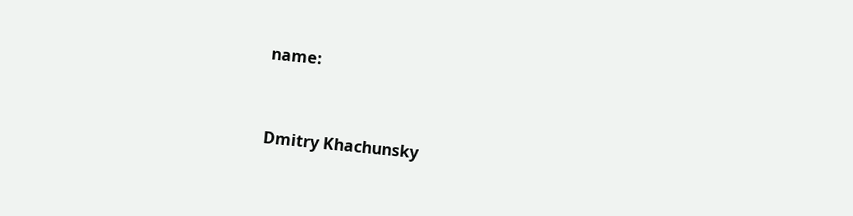name:



Dmitry Khachunsky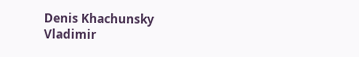Denis Khachunsky
Vladimir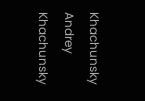Khachunsky
Andrey Khachunsky